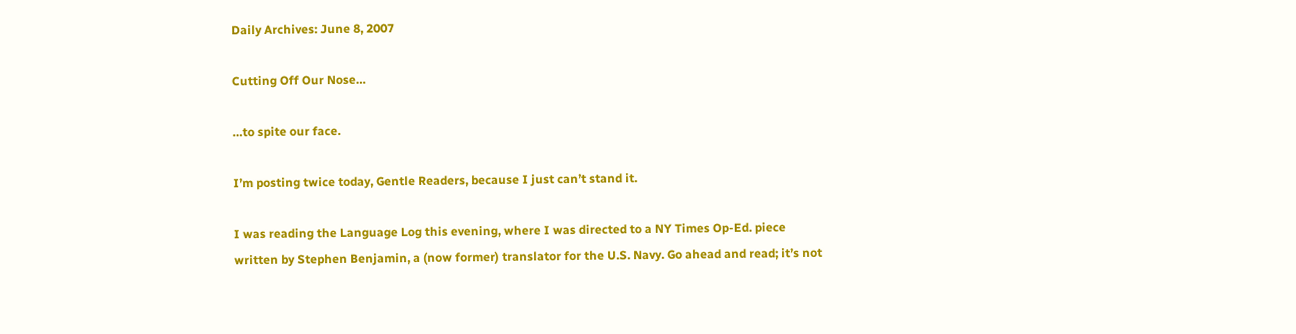Daily Archives: June 8, 2007

Cutting Off Our Nose…

…to spite our face.

I’m posting twice today, Gentle Readers, because I just can’t stand it.

I was reading the Language Log this evening, where I was directed to a NY Times Op-Ed. piece written by Stephen Benjamin, a (now former) translator for the U.S. Navy. Go ahead and read; it’s not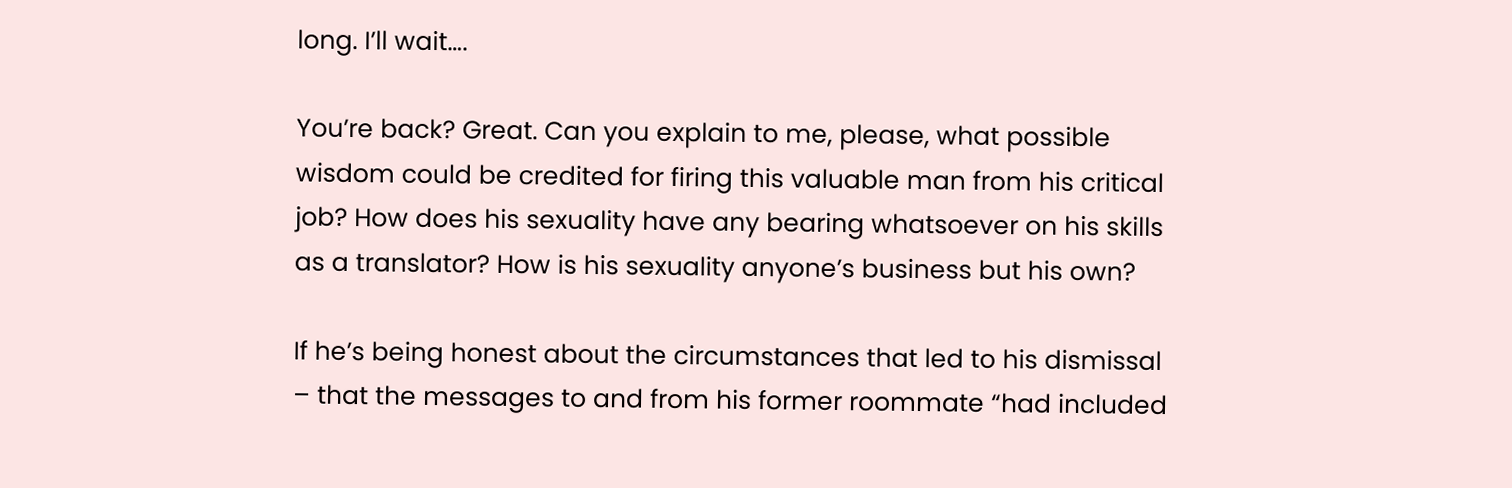long. I’ll wait….

You’re back? Great. Can you explain to me, please, what possible wisdom could be credited for firing this valuable man from his critical job? How does his sexuality have any bearing whatsoever on his skills as a translator? How is his sexuality anyone’s business but his own?

If he’s being honest about the circumstances that led to his dismissal – that the messages to and from his former roommate “had included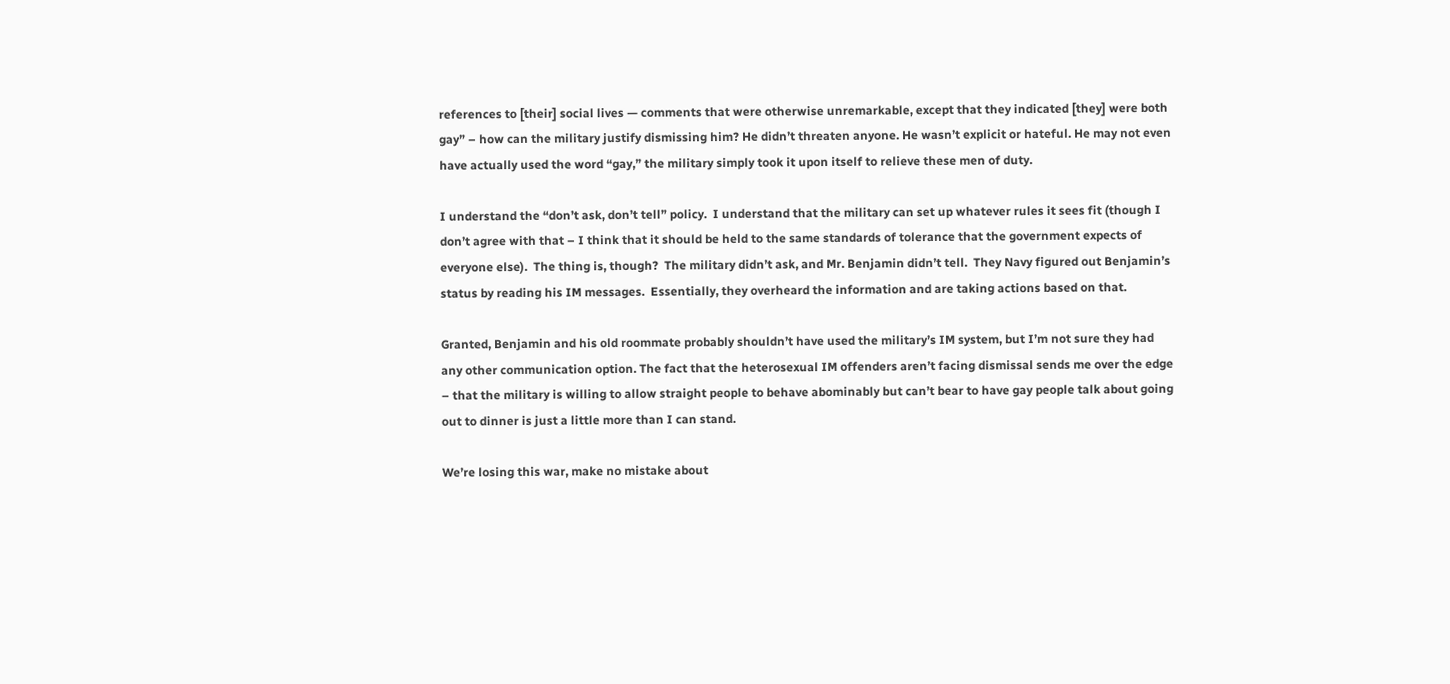references to [their] social lives — comments that were otherwise unremarkable, except that they indicated [they] were both gay” – how can the military justify dismissing him? He didn’t threaten anyone. He wasn’t explicit or hateful. He may not even have actually used the word “gay,” the military simply took it upon itself to relieve these men of duty.

I understand the “don’t ask, don’t tell” policy.  I understand that the military can set up whatever rules it sees fit (though I don’t agree with that – I think that it should be held to the same standards of tolerance that the government expects of everyone else).  The thing is, though?  The military didn’t ask, and Mr. Benjamin didn’t tell.  They Navy figured out Benjamin’s status by reading his IM messages.  Essentially, they overheard the information and are taking actions based on that.

Granted, Benjamin and his old roommate probably shouldn’t have used the military’s IM system, but I’m not sure they had any other communication option. The fact that the heterosexual IM offenders aren’t facing dismissal sends me over the edge – that the military is willing to allow straight people to behave abominably but can’t bear to have gay people talk about going out to dinner is just a little more than I can stand.

We’re losing this war, make no mistake about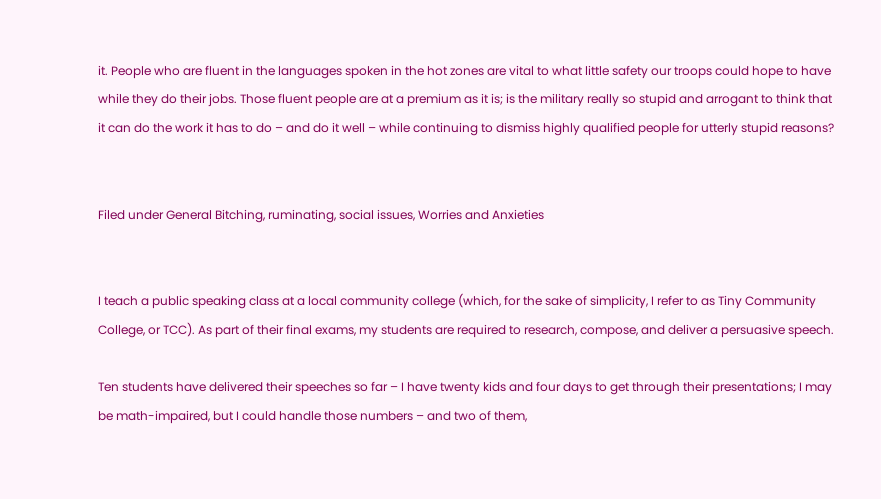it. People who are fluent in the languages spoken in the hot zones are vital to what little safety our troops could hope to have while they do their jobs. Those fluent people are at a premium as it is; is the military really so stupid and arrogant to think that it can do the work it has to do – and do it well – while continuing to dismiss highly qualified people for utterly stupid reasons?


Filed under General Bitching, ruminating, social issues, Worries and Anxieties


I teach a public speaking class at a local community college (which, for the sake of simplicity, I refer to as Tiny Community College, or TCC). As part of their final exams, my students are required to research, compose, and deliver a persuasive speech.

Ten students have delivered their speeches so far – I have twenty kids and four days to get through their presentations; I may be math-impaired, but I could handle those numbers – and two of them,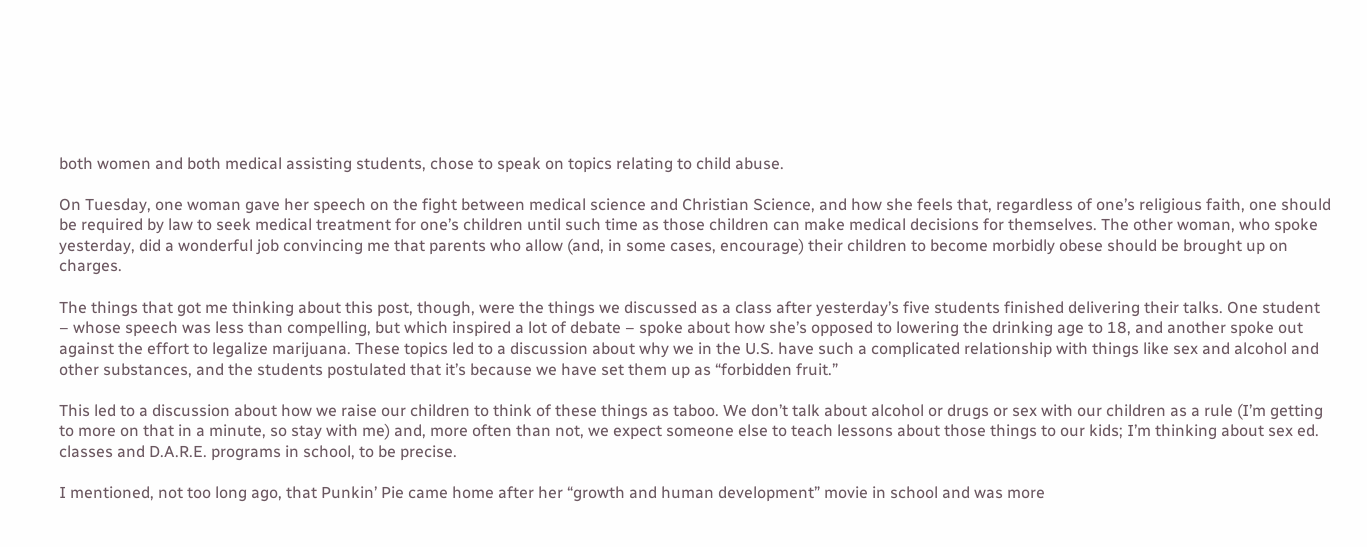both women and both medical assisting students, chose to speak on topics relating to child abuse.

On Tuesday, one woman gave her speech on the fight between medical science and Christian Science, and how she feels that, regardless of one’s religious faith, one should be required by law to seek medical treatment for one’s children until such time as those children can make medical decisions for themselves. The other woman, who spoke yesterday, did a wonderful job convincing me that parents who allow (and, in some cases, encourage) their children to become morbidly obese should be brought up on charges.

The things that got me thinking about this post, though, were the things we discussed as a class after yesterday’s five students finished delivering their talks. One student – whose speech was less than compelling, but which inspired a lot of debate – spoke about how she’s opposed to lowering the drinking age to 18, and another spoke out against the effort to legalize marijuana. These topics led to a discussion about why we in the U.S. have such a complicated relationship with things like sex and alcohol and other substances, and the students postulated that it’s because we have set them up as “forbidden fruit.”

This led to a discussion about how we raise our children to think of these things as taboo. We don’t talk about alcohol or drugs or sex with our children as a rule (I’m getting to more on that in a minute, so stay with me) and, more often than not, we expect someone else to teach lessons about those things to our kids; I’m thinking about sex ed. classes and D.A.R.E. programs in school, to be precise.

I mentioned, not too long ago, that Punkin’ Pie came home after her “growth and human development” movie in school and was more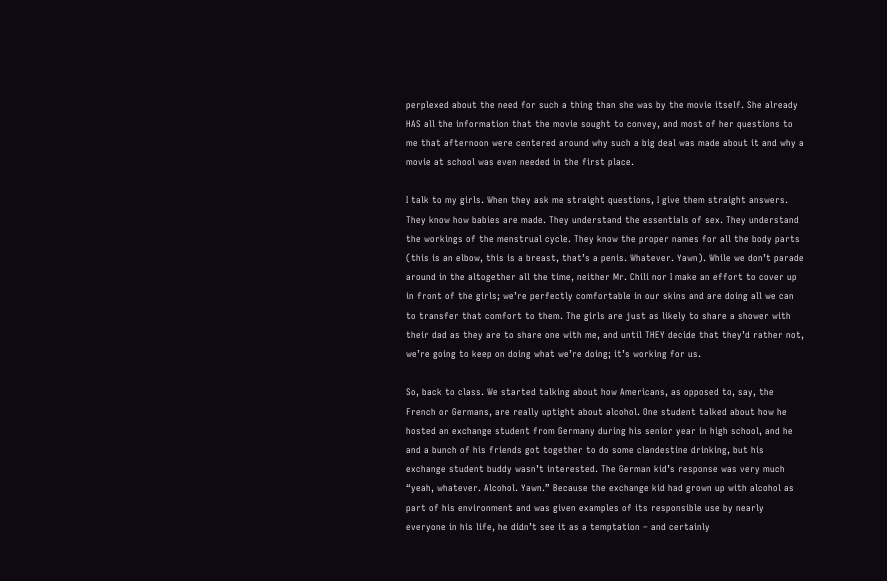perplexed about the need for such a thing than she was by the movie itself. She already HAS all the information that the movie sought to convey, and most of her questions to me that afternoon were centered around why such a big deal was made about it and why a movie at school was even needed in the first place.

I talk to my girls. When they ask me straight questions, I give them straight answers. They know how babies are made. They understand the essentials of sex. They understand the workings of the menstrual cycle. They know the proper names for all the body parts (this is an elbow, this is a breast, that’s a penis. Whatever. Yawn). While we don’t parade around in the altogether all the time, neither Mr. Chili nor I make an effort to cover up in front of the girls; we’re perfectly comfortable in our skins and are doing all we can to transfer that comfort to them. The girls are just as likely to share a shower with their dad as they are to share one with me, and until THEY decide that they’d rather not, we’re going to keep on doing what we’re doing; it’s working for us.

So, back to class. We started talking about how Americans, as opposed to, say, the French or Germans, are really uptight about alcohol. One student talked about how he hosted an exchange student from Germany during his senior year in high school, and he and a bunch of his friends got together to do some clandestine drinking, but his exchange student buddy wasn’t interested. The German kid’s response was very much “yeah, whatever. Alcohol. Yawn.” Because the exchange kid had grown up with alcohol as part of his environment and was given examples of its responsible use by nearly everyone in his life, he didn’t see it as a temptation – and certainly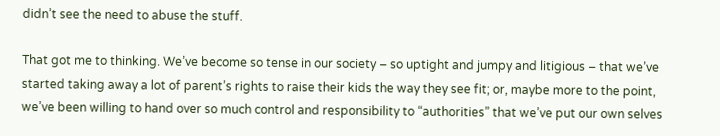didn’t see the need to abuse the stuff.

That got me to thinking. We’ve become so tense in our society – so uptight and jumpy and litigious – that we’ve started taking away a lot of parent’s rights to raise their kids the way they see fit; or, maybe more to the point, we’ve been willing to hand over so much control and responsibility to “authorities” that we’ve put our own selves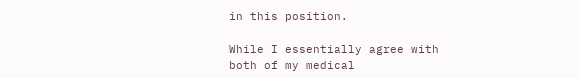in this position.

While I essentially agree with both of my medical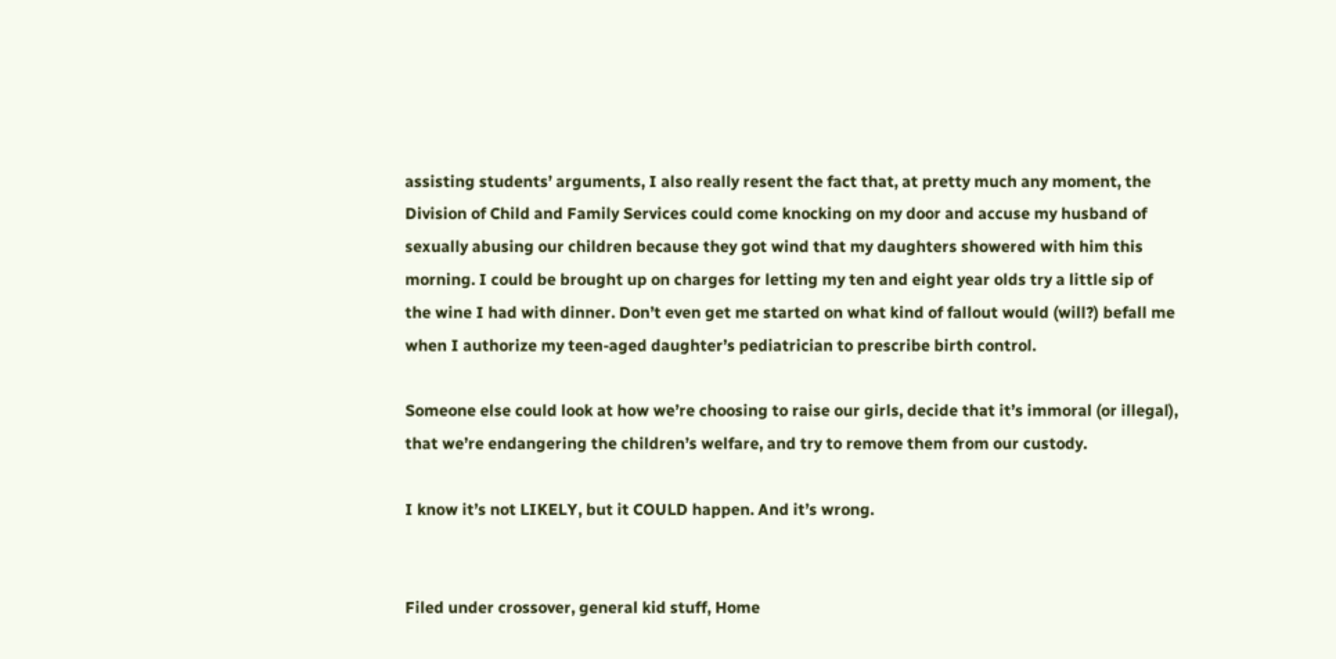assisting students’ arguments, I also really resent the fact that, at pretty much any moment, the Division of Child and Family Services could come knocking on my door and accuse my husband of sexually abusing our children because they got wind that my daughters showered with him this morning. I could be brought up on charges for letting my ten and eight year olds try a little sip of the wine I had with dinner. Don’t even get me started on what kind of fallout would (will?) befall me when I authorize my teen-aged daughter’s pediatrician to prescribe birth control.

Someone else could look at how we’re choosing to raise our girls, decide that it’s immoral (or illegal), that we’re endangering the children’s welfare, and try to remove them from our custody.

I know it’s not LIKELY, but it COULD happen. And it’s wrong.


Filed under crossover, general kid stuff, Home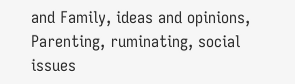and Family, ideas and opinions, Parenting, ruminating, social issues